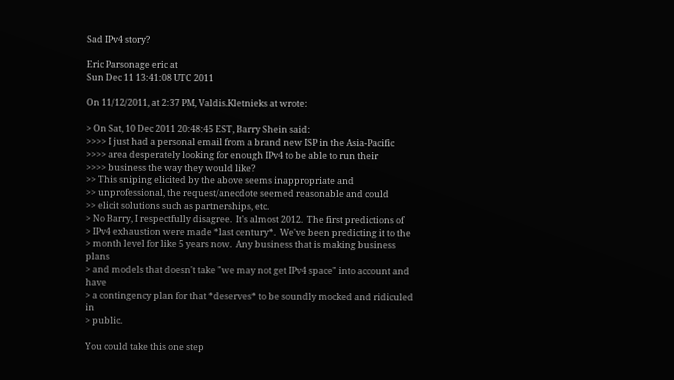Sad IPv4 story?

Eric Parsonage eric at
Sun Dec 11 13:41:08 UTC 2011

On 11/12/2011, at 2:37 PM, Valdis.Kletnieks at wrote:

> On Sat, 10 Dec 2011 20:48:45 EST, Barry Shein said:
>>>> I just had a personal email from a brand new ISP in the Asia-Pacific
>>>> area desperately looking for enough IPv4 to be able to run their
>>>> business the way they would like?
>> This sniping elicited by the above seems inappropriate and
>> unprofessional, the request/anecdote seemed reasonable and could
>> elicit solutions such as partnerships, etc.
> No Barry, I respectfully disagree.  It's almost 2012.  The first predictions of
> IPv4 exhaustion were made *last century*.  We've been predicting it to the
> month level for like 5 years now.  Any business that is making business plans
> and models that doesn't take "we may not get IPv4 space" into account and have
> a contingency plan for that *deserves* to be soundly mocked and ridiculed in
> public.

You could take this one step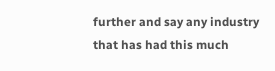further and say any industry that has had this much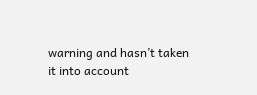warning and hasn’t taken it into account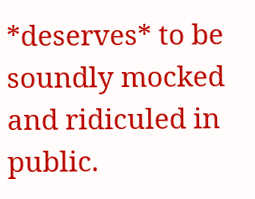*deserves* to be soundly mocked and ridiculed in public.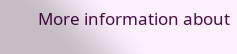More information about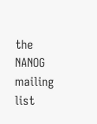the NANOG mailing list